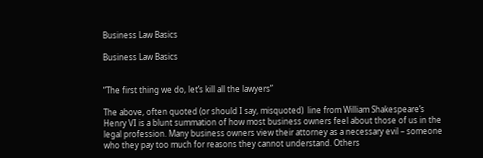Business Law Basics

Business Law Basics


“The first thing we do, let’s kill all the lawyers”

The above, often quoted (or should I say, misquoted)  line from William Shakespeare’s Henry VI is a blunt summation of how most business owners feel about those of us in the legal profession. Many business owners view their attorney as a necessary evil – someone who they pay too much for reasons they cannot understand. Others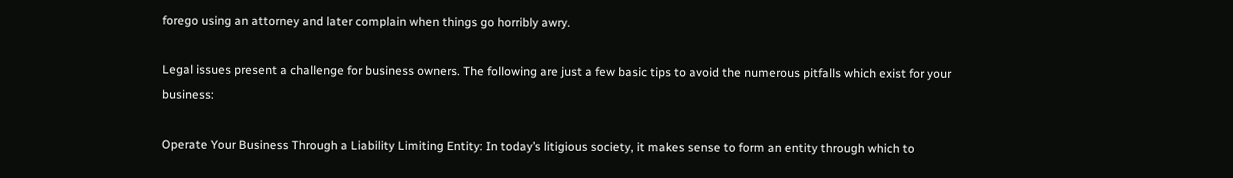forego using an attorney and later complain when things go horribly awry.

Legal issues present a challenge for business owners. The following are just a few basic tips to avoid the numerous pitfalls which exist for your business:

Operate Your Business Through a Liability Limiting Entity: In today’s litigious society, it makes sense to form an entity through which to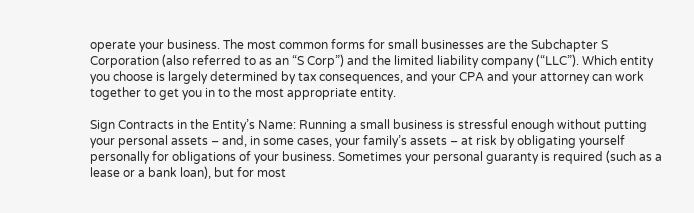operate your business. The most common forms for small businesses are the Subchapter S Corporation (also referred to as an “S Corp”) and the limited liability company (“LLC”). Which entity you choose is largely determined by tax consequences, and your CPA and your attorney can work together to get you in to the most appropriate entity.

Sign Contracts in the Entity’s Name: Running a small business is stressful enough without putting your personal assets – and, in some cases, your family’s assets – at risk by obligating yourself personally for obligations of your business. Sometimes your personal guaranty is required (such as a lease or a bank loan), but for most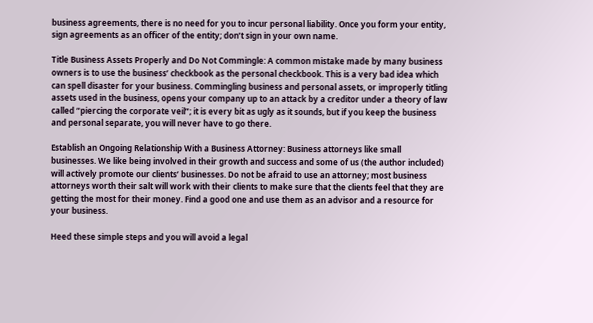business agreements, there is no need for you to incur personal liability. Once you form your entity, sign agreements as an officer of the entity; don’t sign in your own name.

Title Business Assets Properly and Do Not Commingle: A common mistake made by many business owners is to use the business’ checkbook as the personal checkbook. This is a very bad idea which can spell disaster for your business. Commingling business and personal assets, or improperly titling assets used in the business, opens your company up to an attack by a creditor under a theory of law called “piercing the corporate veil”; it is every bit as ugly as it sounds, but if you keep the business and personal separate, you will never have to go there.

Establish an Ongoing Relationship With a Business Attorney: Business attorneys like small businesses. We like being involved in their growth and success and some of us (the author included) will actively promote our clients’ businesses. Do not be afraid to use an attorney; most business attorneys worth their salt will work with their clients to make sure that the clients feel that they are getting the most for their money. Find a good one and use them as an advisor and a resource for your business.

Heed these simple steps and you will avoid a legal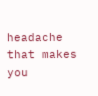headache that makes you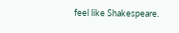feel like Shakespeare.